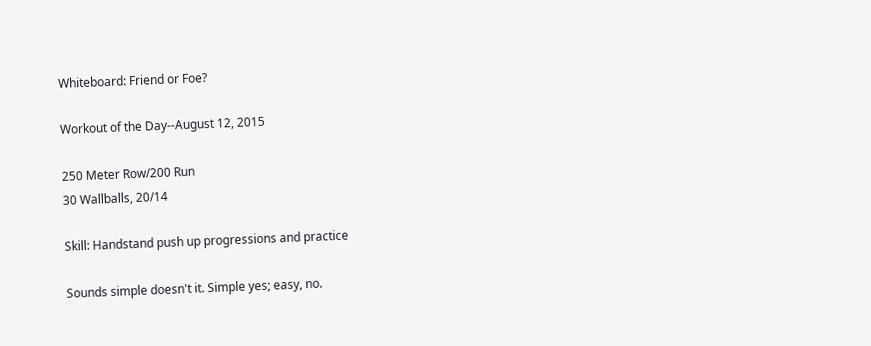Whiteboard: Friend or Foe?

Workout of the Day--August 12, 2015

250 Meter Row/200 Run
30 Wallballs, 20/14

Skill: Handstand push up progressions and practice

Sounds simple doesn't it. Simple yes; easy, no.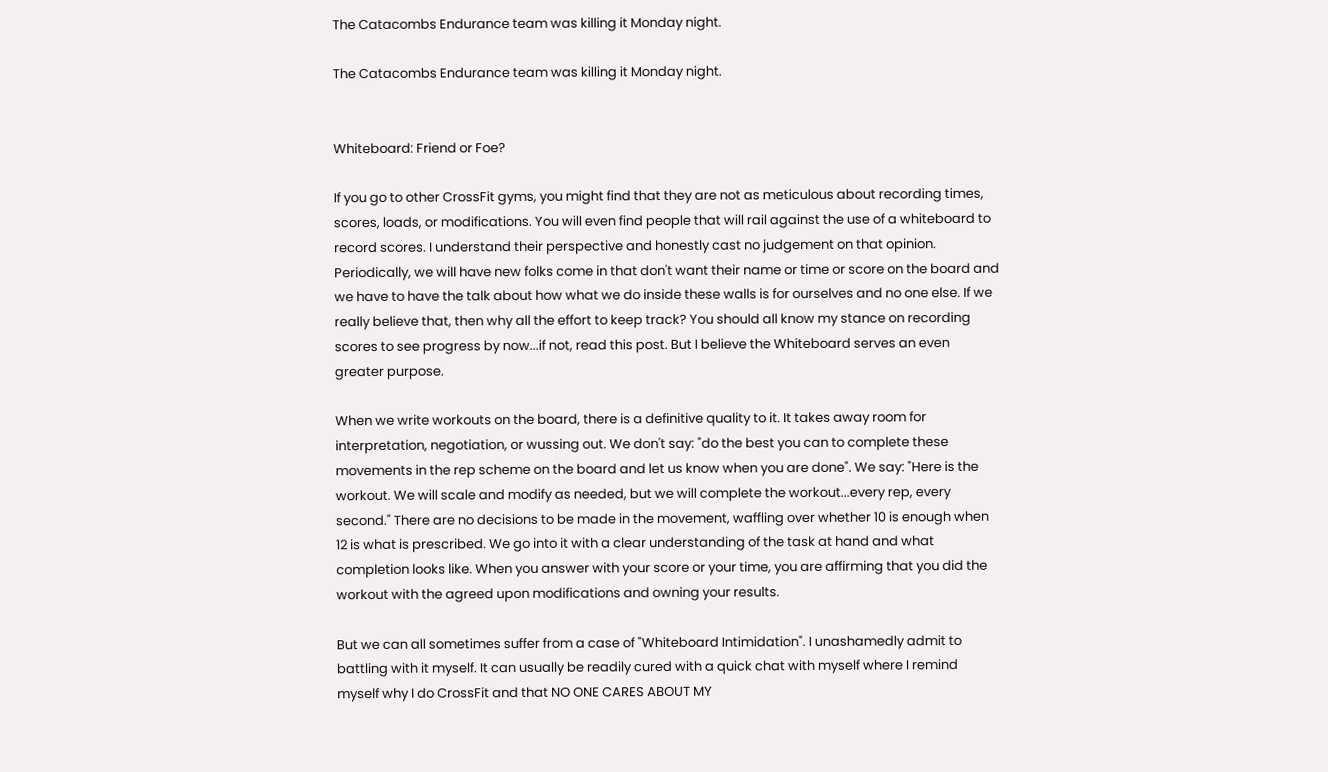The Catacombs Endurance team was killing it Monday night.

The Catacombs Endurance team was killing it Monday night.


Whiteboard: Friend or Foe?

If you go to other CrossFit gyms, you might find that they are not as meticulous about recording times, scores, loads, or modifications. You will even find people that will rail against the use of a whiteboard to record scores. I understand their perspective and honestly cast no judgement on that opinion. Periodically, we will have new folks come in that don't want their name or time or score on the board and we have to have the talk about how what we do inside these walls is for ourselves and no one else. If we really believe that, then why all the effort to keep track? You should all know my stance on recording scores to see progress by now...if not, read this post. But I believe the Whiteboard serves an even greater purpose.

When we write workouts on the board, there is a definitive quality to it. It takes away room for interpretation, negotiation, or wussing out. We don't say: "do the best you can to complete these movements in the rep scheme on the board and let us know when you are done". We say: "Here is the workout. We will scale and modify as needed, but we will complete the workout...every rep, every second." There are no decisions to be made in the movement, waffling over whether 10 is enough when 12 is what is prescribed. We go into it with a clear understanding of the task at hand and what completion looks like. When you answer with your score or your time, you are affirming that you did the workout with the agreed upon modifications and owning your results.

But we can all sometimes suffer from a case of "Whiteboard Intimidation". I unashamedly admit to battling with it myself. It can usually be readily cured with a quick chat with myself where I remind myself why I do CrossFit and that NO ONE CARES ABOUT MY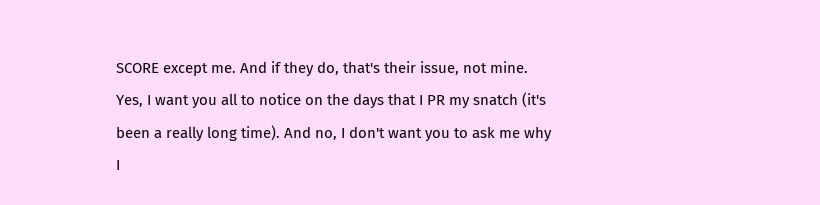SCORE except me. And if they do, that's their issue, not mine. Yes, I want you all to notice on the days that I PR my snatch (it's been a really long time). And no, I don't want you to ask me why I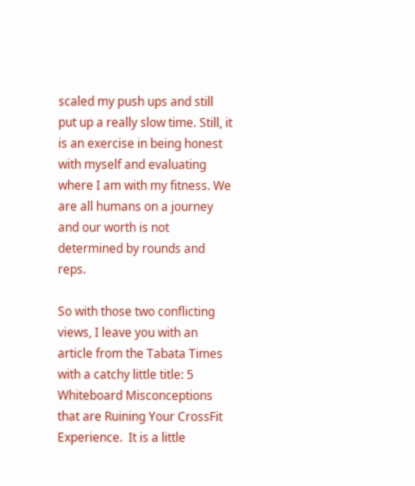scaled my push ups and still put up a really slow time. Still, it is an exercise in being honest with myself and evaluating where I am with my fitness. We are all humans on a journey and our worth is not determined by rounds and reps.

So with those two conflicting views, I leave you with an article from the Tabata Times with a catchy little title: 5 Whiteboard Misconceptions that are Ruining Your CrossFit Experience.  It is a little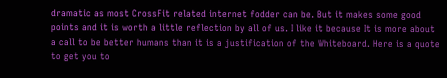dramatic as most CrossFit related internet fodder can be. But it makes some good points and it is worth a little reflection by all of us. I like it because It is more about a call to be better humans than it is a justification of the Whiteboard. Here is a quote to get you to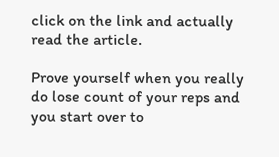click on the link and actually read the article.

Prove yourself when you really do lose count of your reps and you start over to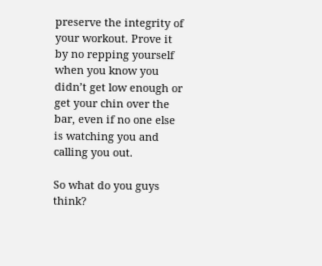preserve the integrity of your workout. Prove it by no repping yourself when you know you didn’t get low enough or get your chin over the bar, even if no one else is watching you and calling you out.

So what do you guys think?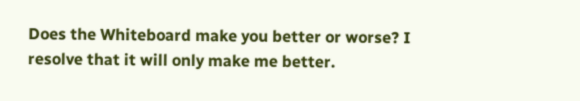Does the Whiteboard make you better or worse? I resolve that it will only make me better.